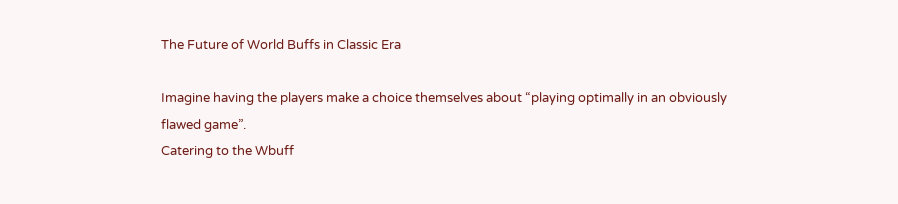The Future of World Buffs in Classic Era

Imagine having the players make a choice themselves about “playing optimally in an obviously flawed game”.
Catering to the Wbuff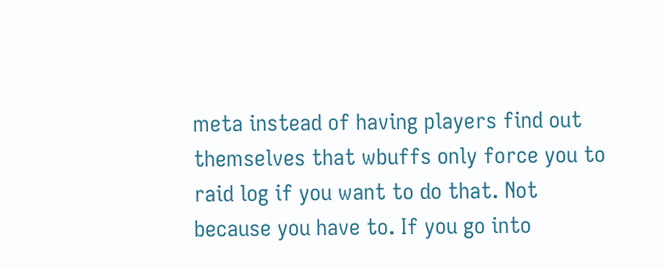meta instead of having players find out themselves that wbuffs only force you to raid log if you want to do that. Not because you have to. If you go into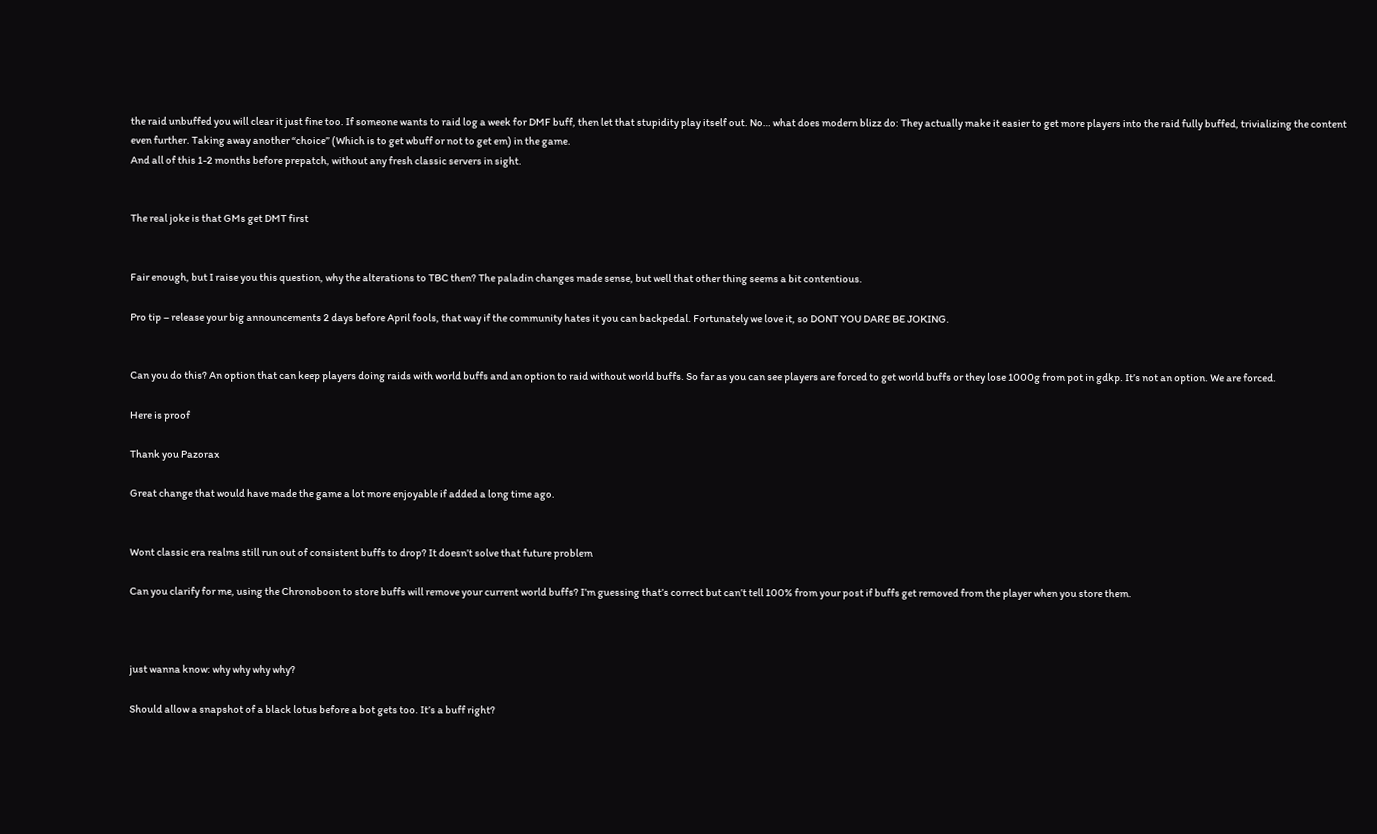the raid unbuffed you will clear it just fine too. If someone wants to raid log a week for DMF buff, then let that stupidity play itself out. No… what does modern blizz do: They actually make it easier to get more players into the raid fully buffed, trivializing the content even further. Taking away another “choice” (Which is to get wbuff or not to get em) in the game.
And all of this 1-2 months before prepatch, without any fresh classic servers in sight.


The real joke is that GMs get DMT first


Fair enough, but I raise you this question, why the alterations to TBC then? The paladin changes made sense, but well that other thing seems a bit contentious.

Pro tip – release your big announcements 2 days before April fools, that way if the community hates it you can backpedal. Fortunately we love it, so DONT YOU DARE BE JOKING.


Can you do this? An option that can keep players doing raids with world buffs and an option to raid without world buffs. So far as you can see players are forced to get world buffs or they lose 1000g from pot in gdkp. It’s not an option. We are forced.

Here is proof

Thank you Pazorax

Great change that would have made the game a lot more enjoyable if added a long time ago.


Wont classic era realms still run out of consistent buffs to drop? It doesn’t solve that future problem

Can you clarify for me, using the Chronoboon to store buffs will remove your current world buffs? I’m guessing that’s correct but can’t tell 100% from your post if buffs get removed from the player when you store them.



just wanna know: why why why why?

Should allow a snapshot of a black lotus before a bot gets too. It’s a buff right?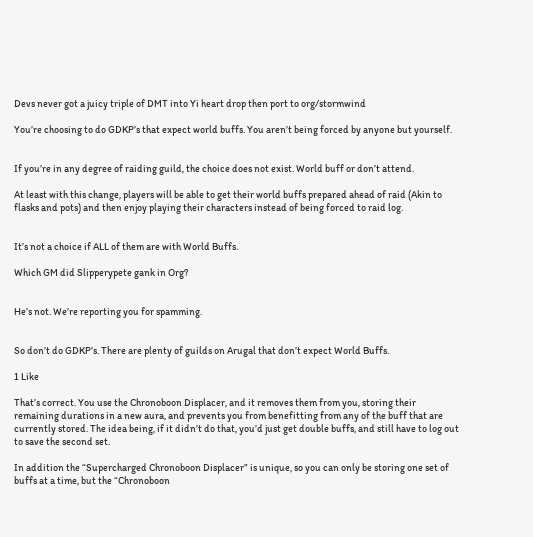Devs never got a juicy triple of DMT into Yi heart drop then port to org/stormwind

You’re choosing to do GDKP’s that expect world buffs. You aren’t being forced by anyone but yourself.


If you’re in any degree of raiding guild, the choice does not exist. World buff or don’t attend.

At least with this change, players will be able to get their world buffs prepared ahead of raid (Akin to flasks and pots) and then enjoy playing their characters instead of being forced to raid log.


It’s not a choice if ALL of them are with World Buffs.

Which GM did Slipperypete gank in Org?


He’s not. We’re reporting you for spamming.


So don’t do GDKP’s. There are plenty of guilds on Arugal that don’t expect World Buffs.

1 Like

That’s correct. You use the Chronoboon Displacer, and it removes them from you, storing their remaining durations in a new aura, and prevents you from benefitting from any of the buff that are currently stored. The idea being, if it didn’t do that, you’d just get double buffs, and still have to log out to save the second set.

In addition the “Supercharged Chronoboon Displacer” is unique, so you can only be storing one set of buffs at a time, but the “Chronoboon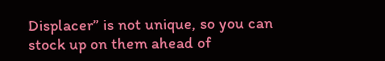Displacer” is not unique, so you can stock up on them ahead of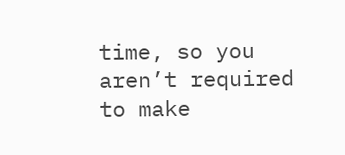time, so you aren’t required to make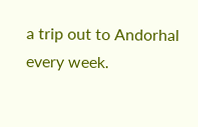a trip out to Andorhal every week.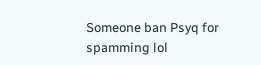Someone ban Psyq for spamming lol